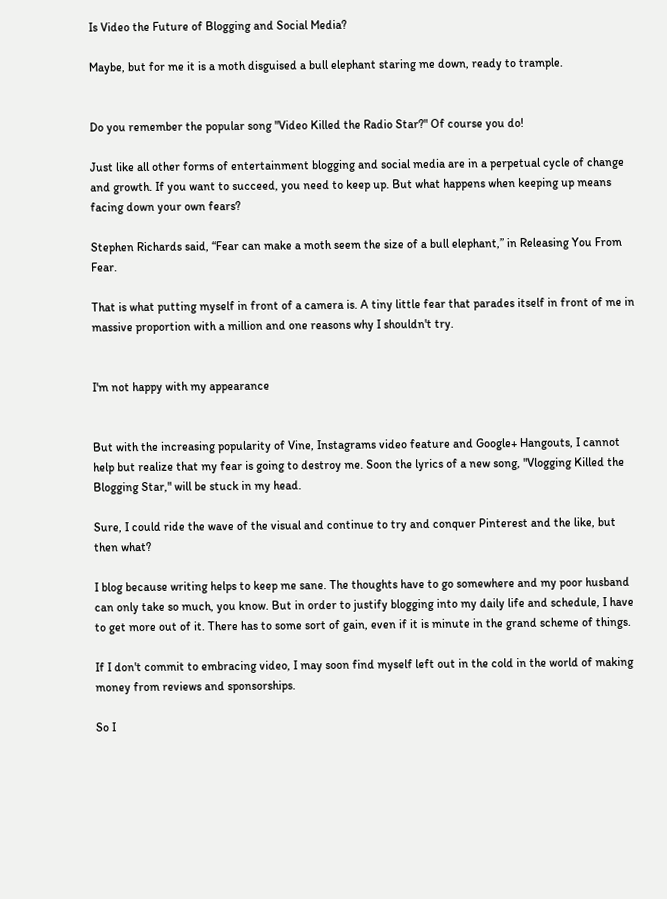Is Video the Future of Blogging and Social Media?

Maybe, but for me it is a moth disguised a bull elephant staring me down, ready to trample.


Do you remember the popular song "Video Killed the Radio Star?" Of course you do!

Just like all other forms of entertainment blogging and social media are in a perpetual cycle of change and growth. If you want to succeed, you need to keep up. But what happens when keeping up means facing down your own fears?

Stephen Richards said, “Fear can make a moth seem the size of a bull elephant,” in Releasing You From Fear.

That is what putting myself in front of a camera is. A tiny little fear that parades itself in front of me in massive proportion with a million and one reasons why I shouldn't try.


I'm not happy with my appearance


But with the increasing popularity of Vine, Instagrams video feature and Google+ Hangouts, I cannot help but realize that my fear is going to destroy me. Soon the lyrics of a new song, "Vlogging Killed the Blogging Star," will be stuck in my head.

Sure, I could ride the wave of the visual and continue to try and conquer Pinterest and the like, but then what?

I blog because writing helps to keep me sane. The thoughts have to go somewhere and my poor husband can only take so much, you know. But in order to justify blogging into my daily life and schedule, I have to get more out of it. There has to some sort of gain, even if it is minute in the grand scheme of things.

If I don't commit to embracing video, I may soon find myself left out in the cold in the world of making money from reviews and sponsorships.

So I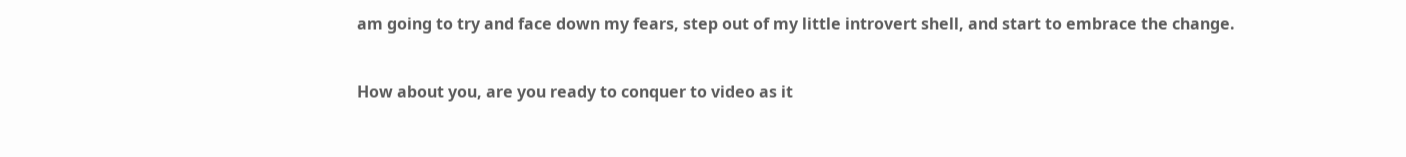am going to try and face down my fears, step out of my little introvert shell, and start to embrace the change.


How about you, are you ready to conquer to video as it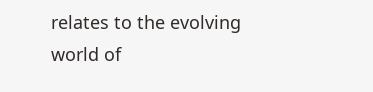relates to the evolving world of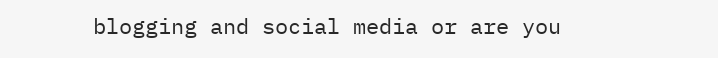blogging and social media or are you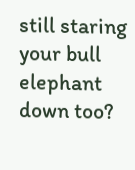still staring your bull elephant down too?